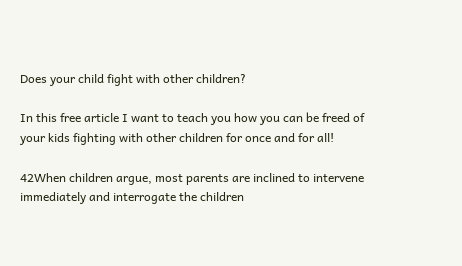Does your child fight with other children?

In this free article I want to teach you how you can be freed of your kids fighting with other children for once and for all!

42When children argue, most parents are inclined to intervene immediately and interrogate the children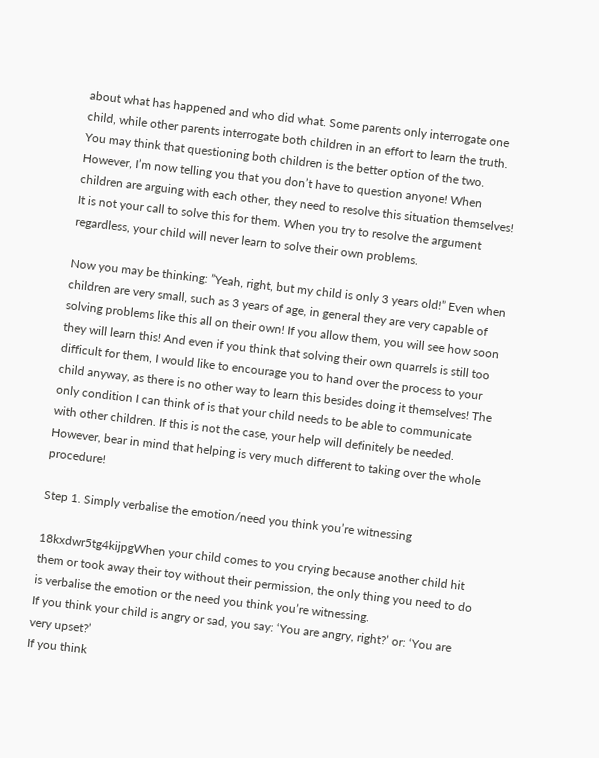about what has happened and who did what. Some parents only interrogate one child, while other parents interrogate both children in an effort to learn the truth. You may think that questioning both children is the better option of the two. However, I’m now telling you that you don’t have to question anyone! When children are arguing with each other, they need to resolve this situation themselves! It is not your call to solve this for them. When you try to resolve the argument regardless, your child will never learn to solve their own problems.

Now you may be thinking: ”Yeah, right, but my child is only 3 years old!” Even when children are very small, such as 3 years of age, in general they are very capable of solving problems like this all on their own! If you allow them, you will see how soon they will learn this! And even if you think that solving their own quarrels is still too difficult for them, I would like to encourage you to hand over the process to your child anyway, as there is no other way to learn this besides doing it themselves! The only condition I can think of is that your child needs to be able to communicate with other children. If this is not the case, your help will definitely be needed. However, bear in mind that helping is very much different to taking over the whole procedure!

Step 1. Simply verbalise the emotion/need you think you’re witnessing

18kxdwr5tg4kijpgWhen your child comes to you crying because another child hit them or took away their toy without their permission, the only thing you need to do is verbalise the emotion or the need you think you’re witnessing.
If you think your child is angry or sad, you say: ‘You are angry, right?’ or: ‘You are very upset?’
If you think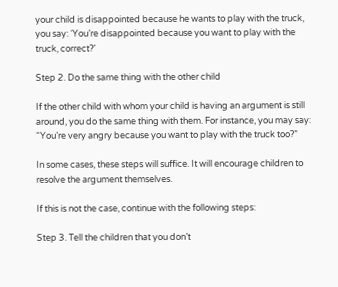your child is disappointed because he wants to play with the truck, you say: ‘You’re disappointed because you want to play with the truck, correct?’

Step 2. Do the same thing with the other child

If the other child with whom your child is having an argument is still around, you do the same thing with them. For instance, you may say: “You’re very angry because you want to play with the truck too?”

In some cases, these steps will suffice. It will encourage children to resolve the argument themselves.

If this is not the case, continue with the following steps:

Step 3. Tell the children that you don’t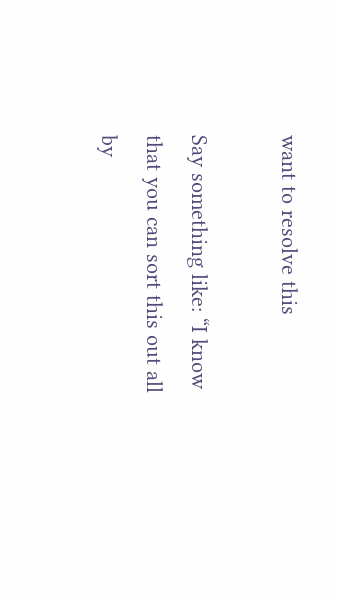want to resolve this

Say something like: “I know that you can sort this out all by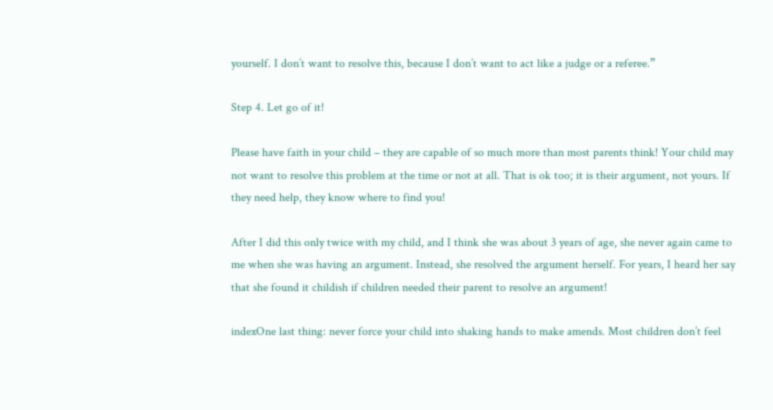yourself. I don’t want to resolve this, because I don’t want to act like a judge or a referee.”

Step 4. Let go of it!

Please have faith in your child – they are capable of so much more than most parents think! Your child may not want to resolve this problem at the time or not at all. That is ok too; it is their argument, not yours. If they need help, they know where to find you!

After I did this only twice with my child, and I think she was about 3 years of age, she never again came to me when she was having an argument. Instead, she resolved the argument herself. For years, I heard her say that she found it childish if children needed their parent to resolve an argument!

indexOne last thing: never force your child into shaking hands to make amends. Most children don’t feel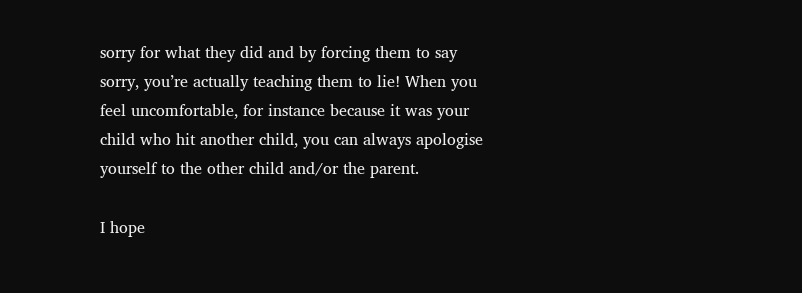sorry for what they did and by forcing them to say sorry, you’re actually teaching them to lie! When you feel uncomfortable, for instance because it was your child who hit another child, you can always apologise yourself to the other child and/or the parent.

I hope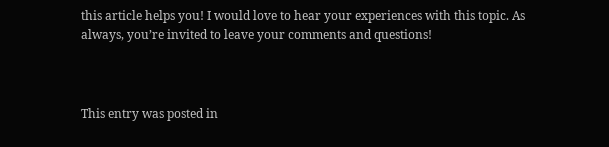this article helps you! I would love to hear your experiences with this topic. As always, you’re invited to leave your comments and questions!



This entry was posted in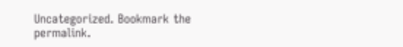Uncategorized. Bookmark the permalink.